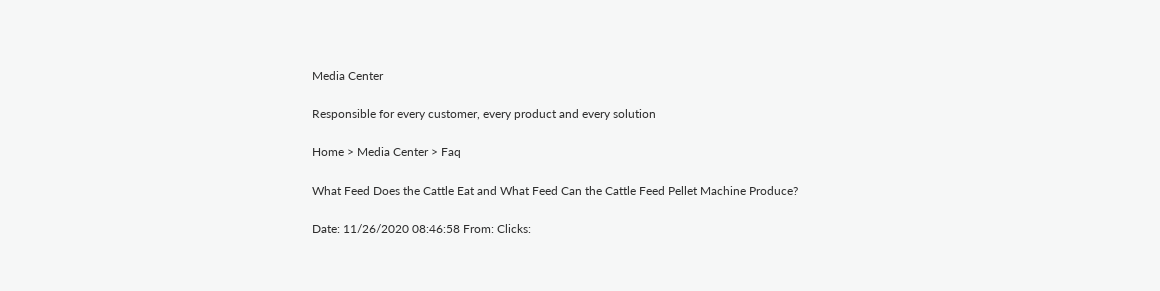Media Center

Responsible for every customer, every product and every solution

Home > Media Center > Faq

What Feed Does the Cattle Eat and What Feed Can the Cattle Feed Pellet Machine Produce?

Date: 11/26/2020 08:46:58 From: Clicks: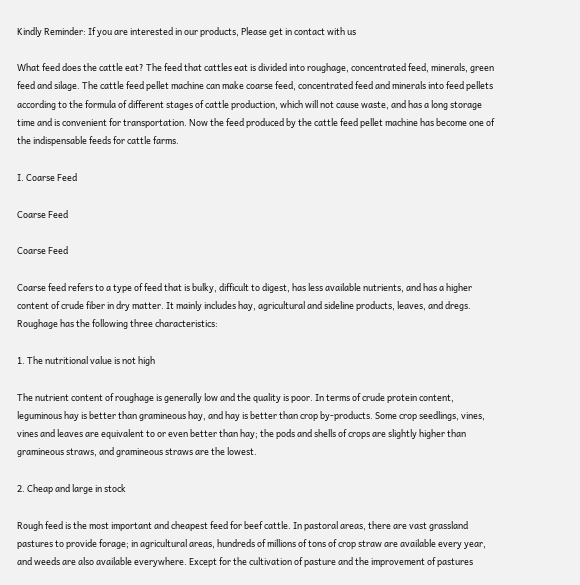Kindly Reminder: If you are interested in our products, Please get in contact with us

What feed does the cattle eat? The feed that cattles eat is divided into roughage, concentrated feed, minerals, green feed and silage. The cattle feed pellet machine can make coarse feed, concentrated feed and minerals into feed pellets according to the formula of different stages of cattle production, which will not cause waste, and has a long storage time and is convenient for transportation. Now the feed produced by the cattle feed pellet machine has become one of the indispensable feeds for cattle farms.

I. Coarse Feed

Coarse Feed

Coarse Feed

Coarse feed refers to a type of feed that is bulky, difficult to digest, has less available nutrients, and has a higher content of crude fiber in dry matter. It mainly includes hay, agricultural and sideline products, leaves, and dregs. Roughage has the following three characteristics:

1. The nutritional value is not high

The nutrient content of roughage is generally low and the quality is poor. In terms of crude protein content, leguminous hay is better than gramineous hay, and hay is better than crop by-products. Some crop seedlings, vines, vines and leaves are equivalent to or even better than hay; the pods and shells of crops are slightly higher than gramineous straws, and gramineous straws are the lowest.

2. Cheap and large in stock

Rough feed is the most important and cheapest feed for beef cattle. In pastoral areas, there are vast grassland pastures to provide forage; in agricultural areas, hundreds of millions of tons of crop straw are available every year, and weeds are also available everywhere. Except for the cultivation of pasture and the improvement of pastures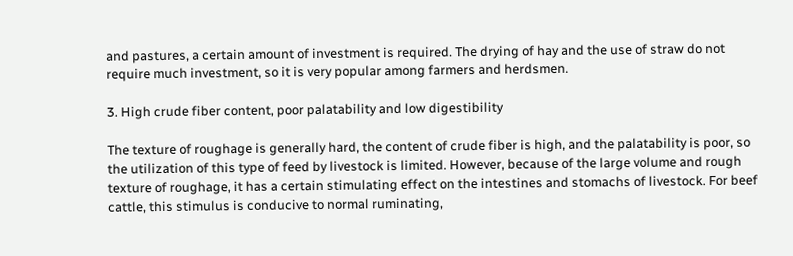and pastures, a certain amount of investment is required. The drying of hay and the use of straw do not require much investment, so it is very popular among farmers and herdsmen.

3. High crude fiber content, poor palatability and low digestibility

The texture of roughage is generally hard, the content of crude fiber is high, and the palatability is poor, so the utilization of this type of feed by livestock is limited. However, because of the large volume and rough texture of roughage, it has a certain stimulating effect on the intestines and stomachs of livestock. For beef cattle, this stimulus is conducive to normal ruminating,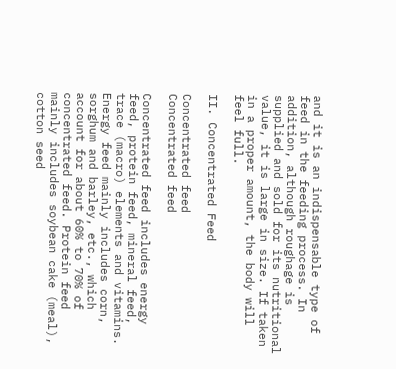and it is an indispensable type of feed in the feeding process. In addition, although roughage is supplied and sold for its nutritional value, it is large in size. If taken in a proper amount, the body will feel full.

II. Concentrated Feed

Concentrated feed
Concentrated feed

Concentrated feed includes energy feed, protein feed, mineral feed, trace (macro) elements and vitamins. Energy feed mainly includes corn, sorghum and barley, etc., which account for about 60% to 70% of concentrated feed. Protein feed mainly includes soybean cake (meal), cotton seed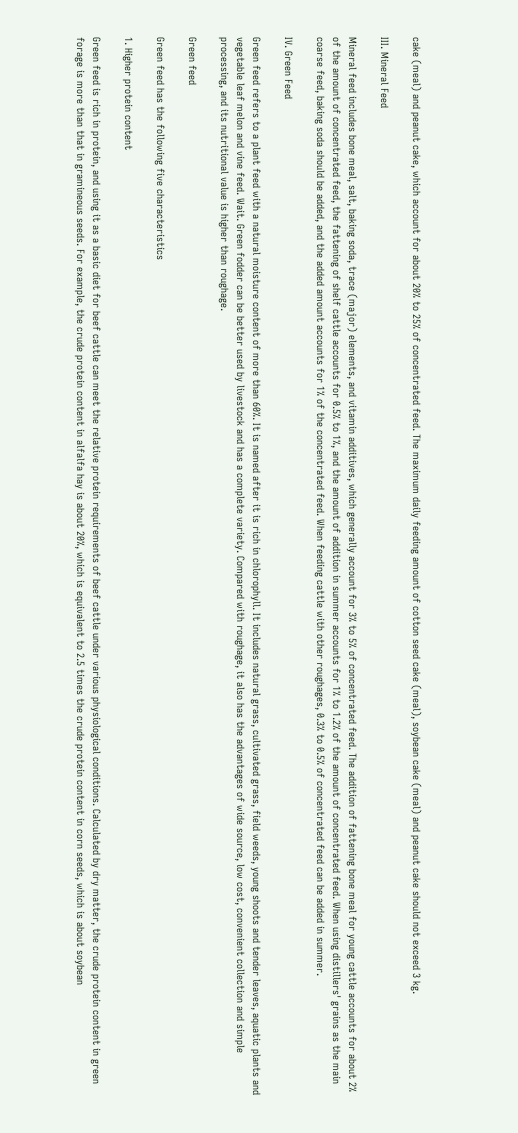cake (meal) and peanut cake, which account for about 20% to 25% of concentrated feed. The maximum daily feeding amount of cotton seed cake (meal), soybean cake (meal) and peanut cake should not exceed 3 kg.

III. Mineral Feed

Mineral feed includes bone meal, salt, baking soda, trace (major) elements, and vitamin additives, which generally account for 3% to 5% of concentrated feed. The addition of fattening bone meal for young cattle accounts for about 2% of the amount of concentrated feed, the fattening of shelf cattle accounts for 0.5% to 1%, and the amount of addition in summer accounts for 1% to 1.2% of the amount of concentrated feed. When using distillers' grains as the main coarse feed, baking soda should be added, and the added amount accounts for 1% of the concentrated feed. When feeding cattle with other roughages, 0.3% to 0.5% of concentrated feed can be added in summer.

IV. Green Feed

Green feed refers to a plant feed with a natural moisture content of more than 60%. It is named after it is rich in chlorophyll. It includes natural grass, cultivated grass, field weeds, young shoots and tender leaves, aquatic plants and vegetable leaf melon and vine feed. Wait. Green fodder can be better used by livestock and has a complete variety. Compared with roughage, it also has the advantages of wide source, low cost, convenient collection and simple processing, and its nutritional value is higher than roughage.

Green feed

Green feed has the following five characteristics

1. Higher protein content

Green feed is rich in protein, and using it as a basic diet for beef cattle can meet the relative protein requirements of beef cattle under various physiological conditions. Calculated by dry matter, the crude protein content in green forage is more than that in gramineous seeds. For example, the crude protein content in alfalfa hay is about 20%, which is equivalent to 2.5 times the crude protein content in corn seeds, which is about soybean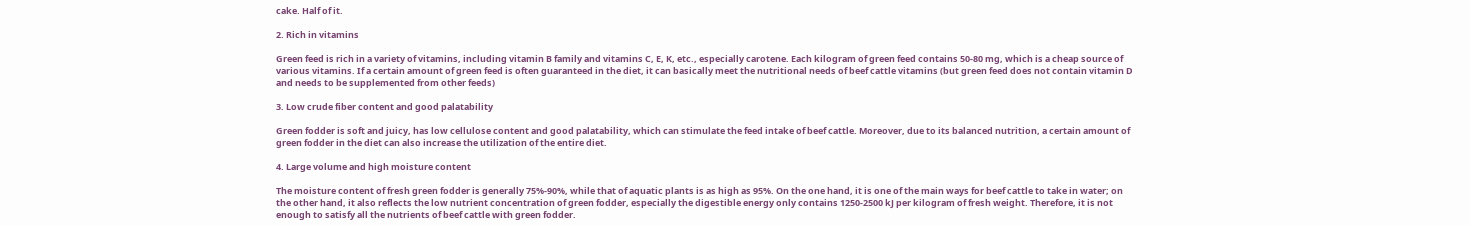cake. Half of it.

2. Rich in vitamins

Green feed is rich in a variety of vitamins, including vitamin B family and vitamins C, E, K, etc., especially carotene. Each kilogram of green feed contains 50-80 mg, which is a cheap source of various vitamins. If a certain amount of green feed is often guaranteed in the diet, it can basically meet the nutritional needs of beef cattle vitamins (but green feed does not contain vitamin D and needs to be supplemented from other feeds)

3. Low crude fiber content and good palatability

Green fodder is soft and juicy, has low cellulose content and good palatability, which can stimulate the feed intake of beef cattle. Moreover, due to its balanced nutrition, a certain amount of green fodder in the diet can also increase the utilization of the entire diet.

4. Large volume and high moisture content

The moisture content of fresh green fodder is generally 75%-90%, while that of aquatic plants is as high as 95%. On the one hand, it is one of the main ways for beef cattle to take in water; on the other hand, it also reflects the low nutrient concentration of green fodder, especially the digestible energy only contains 1250-2500 kJ per kilogram of fresh weight. Therefore, it is not enough to satisfy all the nutrients of beef cattle with green fodder.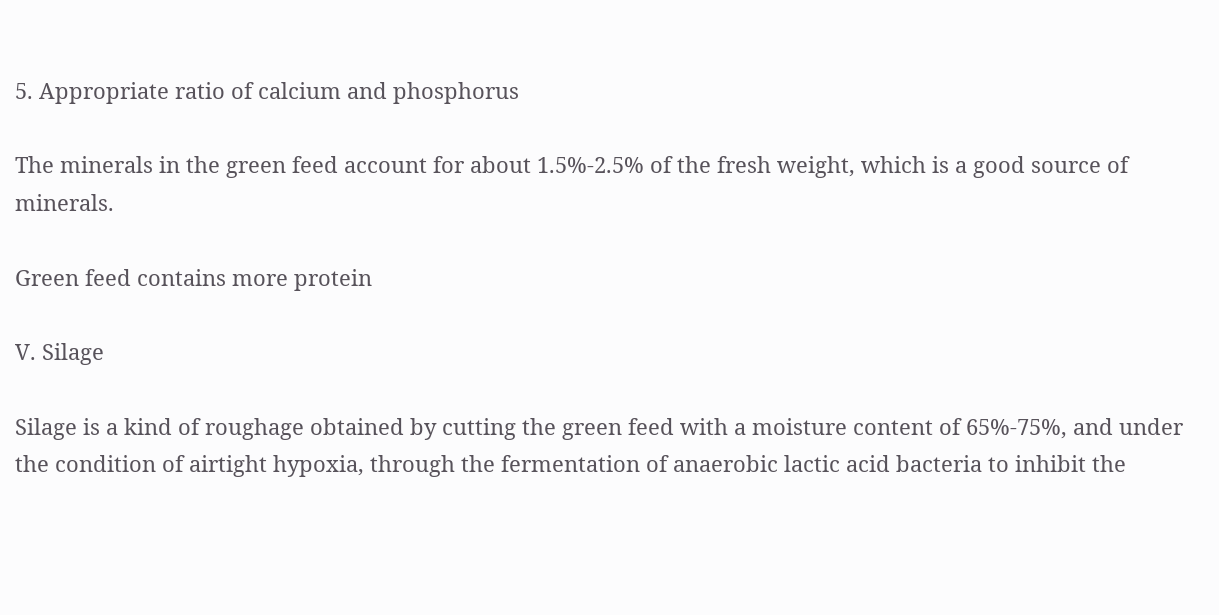5. Appropriate ratio of calcium and phosphorus

The minerals in the green feed account for about 1.5%-2.5% of the fresh weight, which is a good source of minerals.

Green feed contains more protein

V. Silage

Silage is a kind of roughage obtained by cutting the green feed with a moisture content of 65%-75%, and under the condition of airtight hypoxia, through the fermentation of anaerobic lactic acid bacteria to inhibit the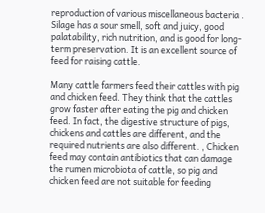reproduction of various miscellaneous bacteria . Silage has a sour smell, soft and juicy, good palatability, rich nutrition, and is good for long-term preservation. It is an excellent source of feed for raising cattle.

Many cattle farmers feed their cattles with pig and chicken feed. They think that the cattles grow faster after eating the pig and chicken feed. In fact, the digestive structure of pigs, chickens and cattles are different, and the required nutrients are also different. , Chicken feed may contain antibiotics that can damage the rumen microbiota of cattle, so pig and chicken feed are not suitable for feeding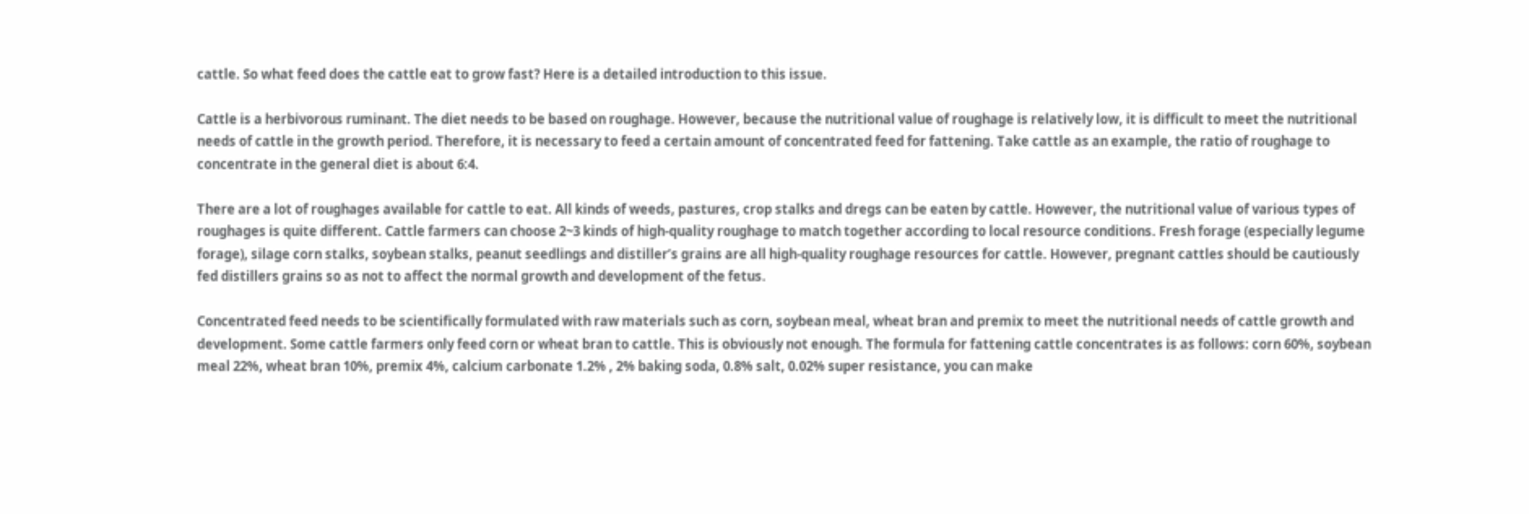cattle. So what feed does the cattle eat to grow fast? Here is a detailed introduction to this issue.

Cattle is a herbivorous ruminant. The diet needs to be based on roughage. However, because the nutritional value of roughage is relatively low, it is difficult to meet the nutritional needs of cattle in the growth period. Therefore, it is necessary to feed a certain amount of concentrated feed for fattening. Take cattle as an example, the ratio of roughage to concentrate in the general diet is about 6:4.

There are a lot of roughages available for cattle to eat. All kinds of weeds, pastures, crop stalks and dregs can be eaten by cattle. However, the nutritional value of various types of roughages is quite different. Cattle farmers can choose 2~3 kinds of high-quality roughage to match together according to local resource conditions. Fresh forage (especially legume forage), silage corn stalks, soybean stalks, peanut seedlings and distiller’s grains are all high-quality roughage resources for cattle. However, pregnant cattles should be cautiously fed distillers grains so as not to affect the normal growth and development of the fetus.

Concentrated feed needs to be scientifically formulated with raw materials such as corn, soybean meal, wheat bran and premix to meet the nutritional needs of cattle growth and development. Some cattle farmers only feed corn or wheat bran to cattle. This is obviously not enough. The formula for fattening cattle concentrates is as follows: corn 60%, soybean meal 22%, wheat bran 10%, premix 4%, calcium carbonate 1.2% , 2% baking soda, 0.8% salt, 0.02% super resistance, you can make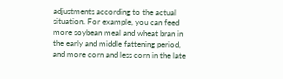adjustments according to the actual situation. For example, you can feed more soybean meal and wheat bran in the early and middle fattening period, and more corn and less corn in the late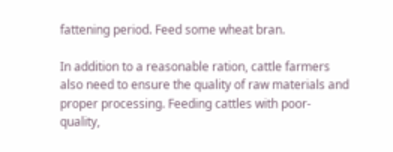fattening period. Feed some wheat bran.

In addition to a reasonable ration, cattle farmers also need to ensure the quality of raw materials and proper processing. Feeding cattles with poor-quality,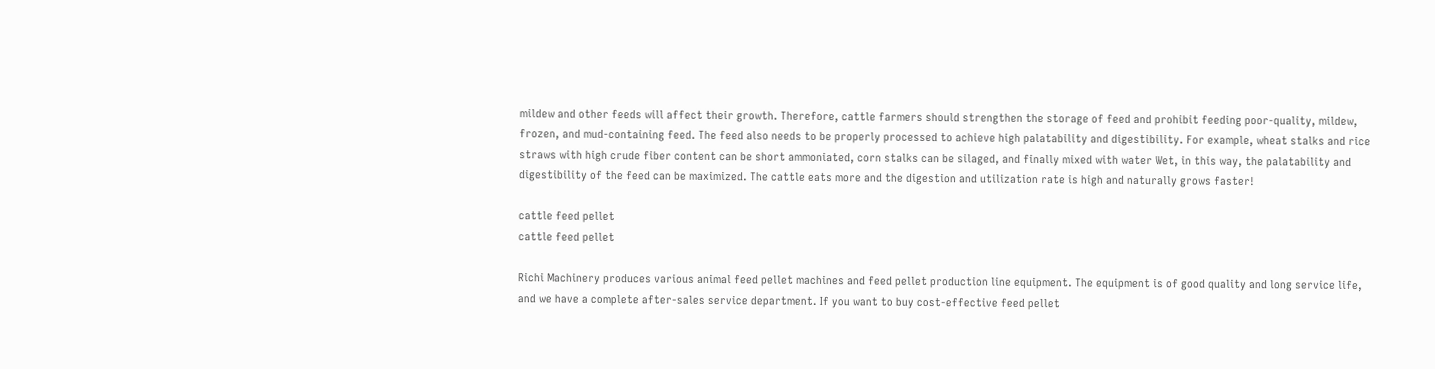mildew and other feeds will affect their growth. Therefore, cattle farmers should strengthen the storage of feed and prohibit feeding poor-quality, mildew, frozen, and mud-containing feed. The feed also needs to be properly processed to achieve high palatability and digestibility. For example, wheat stalks and rice straws with high crude fiber content can be short ammoniated, corn stalks can be silaged, and finally mixed with water Wet, in this way, the palatability and digestibility of the feed can be maximized. The cattle eats more and the digestion and utilization rate is high and naturally grows faster!

cattle feed pellet
cattle feed pellet

Richi Machinery produces various animal feed pellet machines and feed pellet production line equipment. The equipment is of good quality and long service life, and we have a complete after-sales service department. If you want to buy cost-effective feed pellet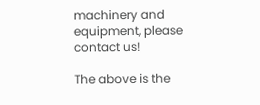machinery and equipment, please contact us!

The above is the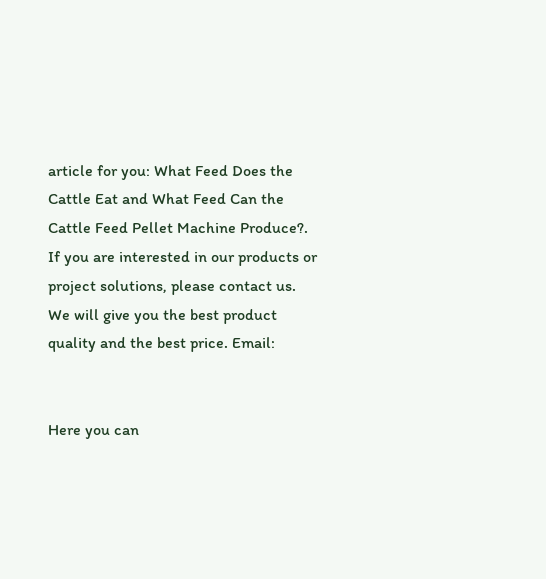article for you: What Feed Does the Cattle Eat and What Feed Can the Cattle Feed Pellet Machine Produce?. If you are interested in our products or project solutions, please contact us. We will give you the best product quality and the best price. Email:


Here you can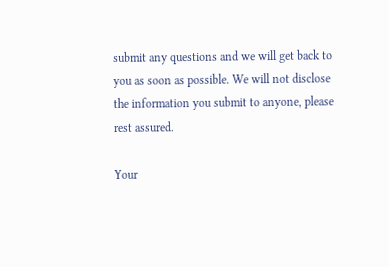submit any questions and we will get back to you as soon as possible. We will not disclose the information you submit to anyone, please rest assured.

Your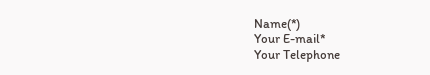Name(*)
Your E-mail*
Your Telephone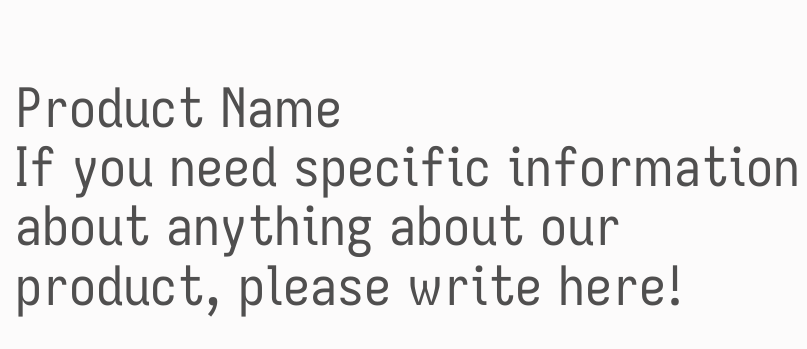Product Name
If you need specific information about anything about our product, please write here!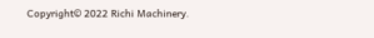Copyright© 2022 Richi Machinery.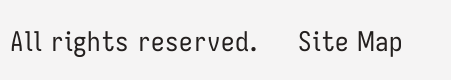All rights reserved.     Site Map